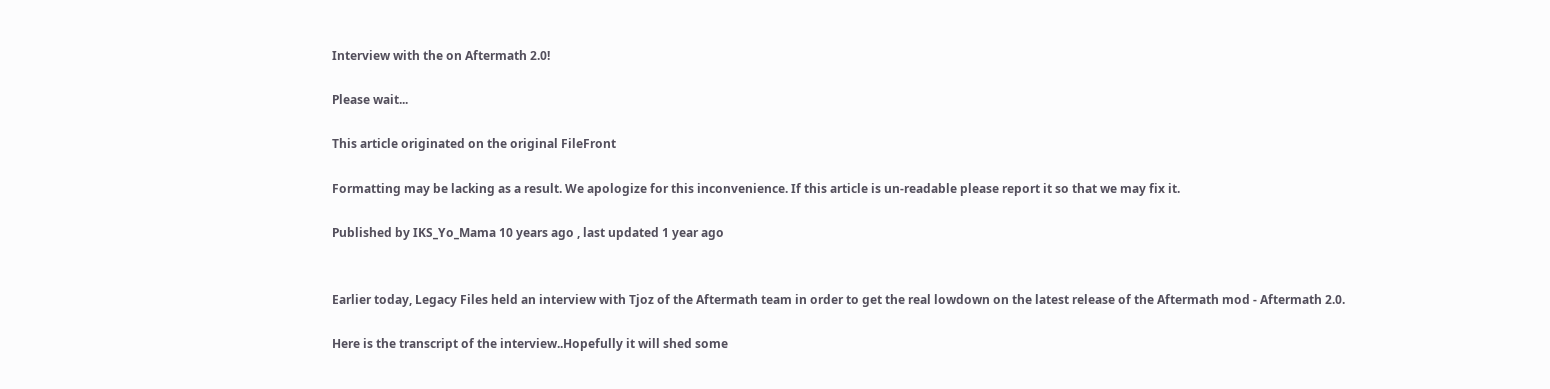Interview with the on Aftermath 2.0!

Please wait...

This article originated on the original FileFront

Formatting may be lacking as a result. We apologize for this inconvenience. If this article is un-readable please report it so that we may fix it.

Published by IKS_Yo_Mama 10 years ago , last updated 1 year ago


Earlier today, Legacy Files held an interview with Tjoz of the Aftermath team in order to get the real lowdown on the latest release of the Aftermath mod - Aftermath 2.0.

Here is the transcript of the interview..Hopefully it will shed some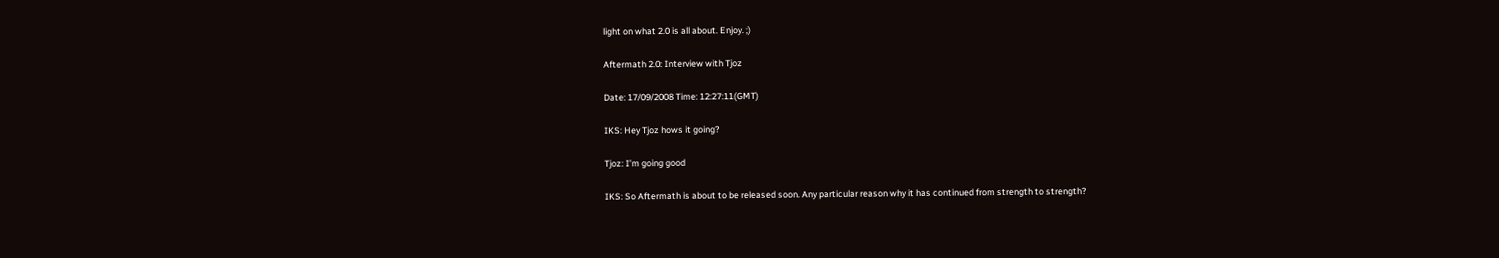light on what 2.0 is all about. Enjoy. ;)

Aftermath 2.0: Interview with Tjoz

Date: 17/09/2008 Time: 12:27:11(GMT)

IKS: Hey Tjoz hows it going?

Tjoz: I’m going good

IKS: So Aftermath is about to be released soon. Any particular reason why it has continued from strength to strength?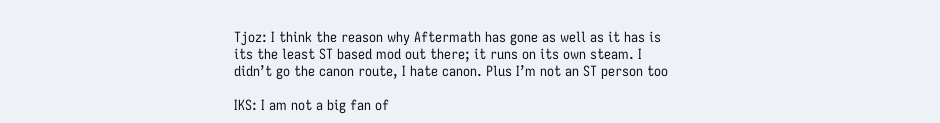Tjoz: I think the reason why Aftermath has gone as well as it has is its the least ST based mod out there; it runs on its own steam. I didn’t go the canon route, I hate canon. Plus I’m not an ST person too

IKS: I am not a big fan of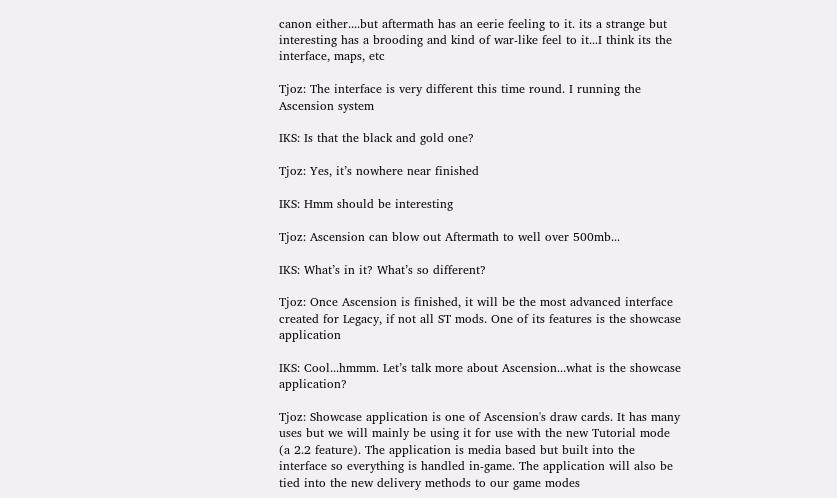canon either....but aftermath has an eerie feeling to it. its a strange but interesting has a brooding and kind of war-like feel to it...I think its the interface, maps, etc

Tjoz: The interface is very different this time round. I running the Ascension system

IKS: Is that the black and gold one?

Tjoz: Yes, it’s nowhere near finished

IKS: Hmm should be interesting

Tjoz: Ascension can blow out Aftermath to well over 500mb...

IKS: What’s in it? What’s so different?

Tjoz: Once Ascension is finished, it will be the most advanced interface created for Legacy, if not all ST mods. One of its features is the showcase application

IKS: Cool...hmmm. Let’s talk more about Ascension...what is the showcase application?

Tjoz: Showcase application is one of Ascension's draw cards. It has many uses but we will mainly be using it for use with the new Tutorial mode (a 2.2 feature). The application is media based but built into the interface so everything is handled in-game. The application will also be tied into the new delivery methods to our game modes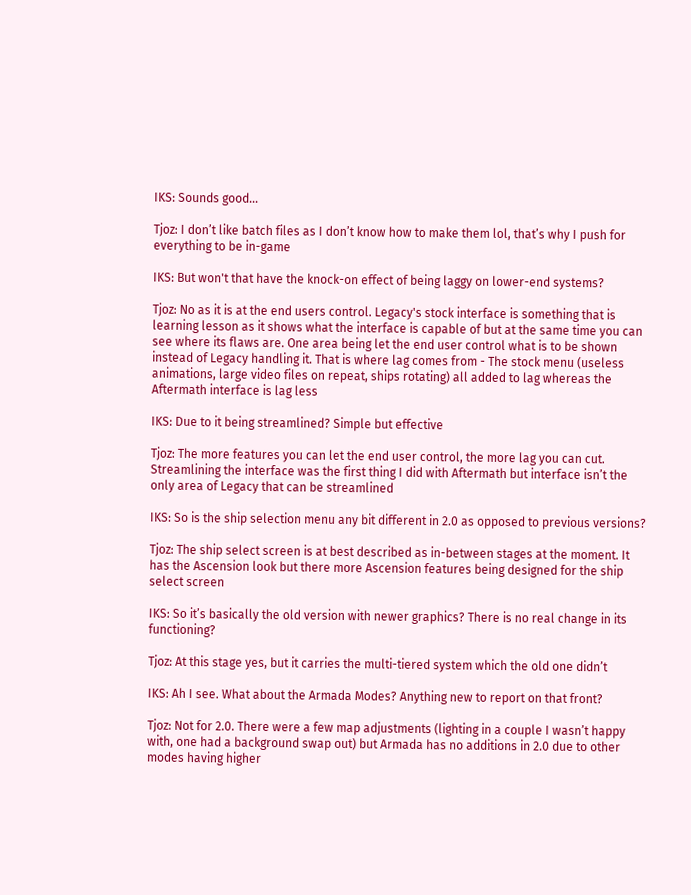IKS: Sounds good...

Tjoz: I don’t like batch files as I don’t know how to make them lol, that’s why I push for everything to be in-game

IKS: But won't that have the knock-on effect of being laggy on lower-end systems?

Tjoz: No as it is at the end users control. Legacy's stock interface is something that is learning lesson as it shows what the interface is capable of but at the same time you can see where its flaws are. One area being let the end user control what is to be shown instead of Legacy handling it. That is where lag comes from - The stock menu (useless animations, large video files on repeat, ships rotating) all added to lag whereas the Aftermath interface is lag less

IKS: Due to it being streamlined? Simple but effective

Tjoz: The more features you can let the end user control, the more lag you can cut. Streamlining the interface was the first thing I did with Aftermath but interface isn’t the only area of Legacy that can be streamlined

IKS: So is the ship selection menu any bit different in 2.0 as opposed to previous versions?

Tjoz: The ship select screen is at best described as in-between stages at the moment. It has the Ascension look but there more Ascension features being designed for the ship select screen

IKS: So it’s basically the old version with newer graphics? There is no real change in its functioning?

Tjoz: At this stage yes, but it carries the multi-tiered system which the old one didn’t

IKS: Ah I see. What about the Armada Modes? Anything new to report on that front?

Tjoz: Not for 2.0. There were a few map adjustments (lighting in a couple I wasn’t happy with, one had a background swap out) but Armada has no additions in 2.0 due to other modes having higher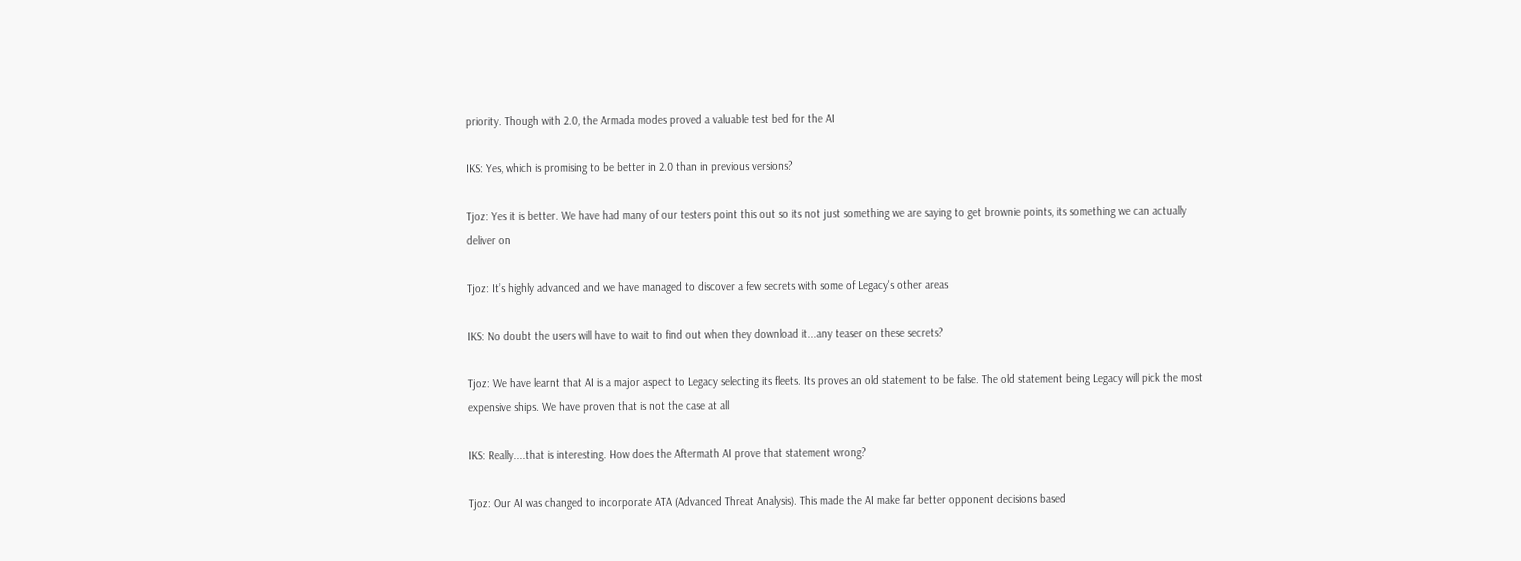priority. Though with 2.0, the Armada modes proved a valuable test bed for the AI

IKS: Yes, which is promising to be better in 2.0 than in previous versions?

Tjoz: Yes it is better. We have had many of our testers point this out so its not just something we are saying to get brownie points, its something we can actually deliver on

Tjoz: It’s highly advanced and we have managed to discover a few secrets with some of Legacy's other areas

IKS: No doubt the users will have to wait to find out when they download it...any teaser on these secrets?

Tjoz: We have learnt that AI is a major aspect to Legacy selecting its fleets. Its proves an old statement to be false. The old statement being Legacy will pick the most expensive ships. We have proven that is not the case at all

IKS: Really....that is interesting. How does the Aftermath AI prove that statement wrong?

Tjoz: Our AI was changed to incorporate ATA (Advanced Threat Analysis). This made the AI make far better opponent decisions based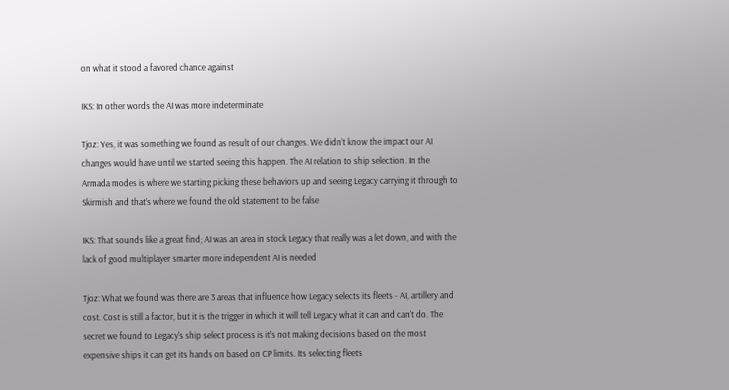on what it stood a favored chance against

IKS: In other words the AI was more indeterminate

Tjoz: Yes, it was something we found as result of our changes. We didn’t know the impact our AI changes would have until we started seeing this happen. The AI relation to ship selection. In the Armada modes is where we starting picking these behaviors up and seeing Legacy carrying it through to Skirmish and that’s where we found the old statement to be false

IKS: That sounds like a great find; AI was an area in stock Legacy that really was a let down, and with the lack of good multiplayer smarter more independent AI is needed

Tjoz: What we found was there are 3 areas that influence how Legacy selects its fleets - AI, artillery and cost. Cost is still a factor, but it is the trigger in which it will tell Legacy what it can and can’t do. The secret we found to Legacy's ship select process is it’s not making decisions based on the most expensive ships it can get its hands on based on CP limits. Its selecting fleets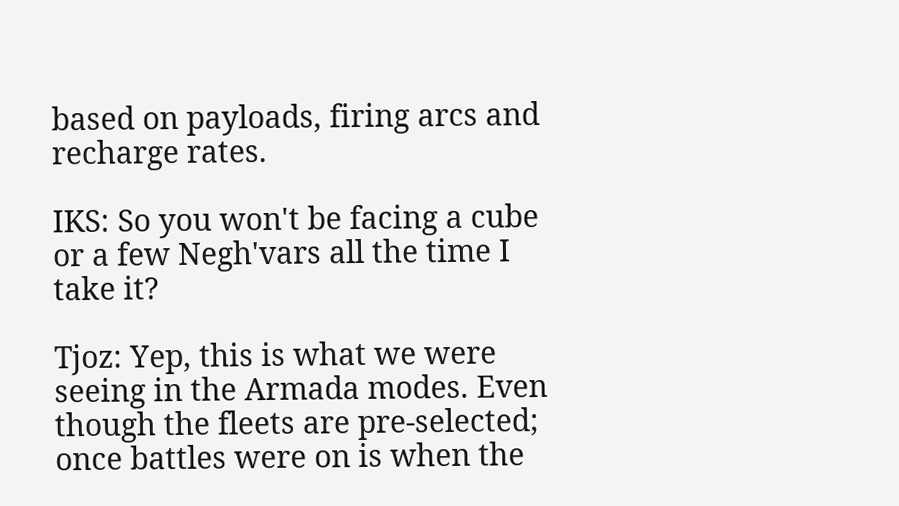based on payloads, firing arcs and recharge rates.

IKS: So you won't be facing a cube or a few Negh'vars all the time I take it?

Tjoz: Yep, this is what we were seeing in the Armada modes. Even though the fleets are pre-selected; once battles were on is when the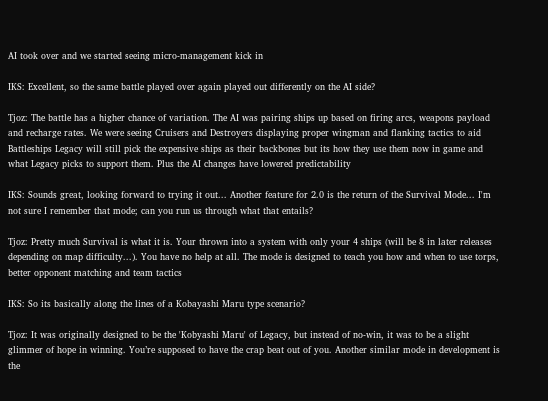AI took over and we started seeing micro-management kick in

IKS: Excellent, so the same battle played over again played out differently on the AI side?

Tjoz: The battle has a higher chance of variation. The AI was pairing ships up based on firing arcs, weapons payload and recharge rates. We were seeing Cruisers and Destroyers displaying proper wingman and flanking tactics to aid Battleships Legacy will still pick the expensive ships as their backbones but its how they use them now in game and what Legacy picks to support them. Plus the AI changes have lowered predictability

IKS: Sounds great, looking forward to trying it out... Another feature for 2.0 is the return of the Survival Mode... I'm not sure I remember that mode; can you run us through what that entails?

Tjoz: Pretty much Survival is what it is. Your thrown into a system with only your 4 ships (will be 8 in later releases depending on map difficulty...). You have no help at all. The mode is designed to teach you how and when to use torps, better opponent matching and team tactics

IKS: So its basically along the lines of a Kobayashi Maru type scenario?

Tjoz: It was originally designed to be the 'Kobyashi Maru' of Legacy, but instead of no-win, it was to be a slight glimmer of hope in winning. You’re supposed to have the crap beat out of you. Another similar mode in development is the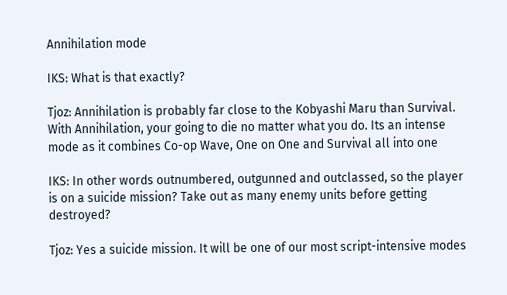Annihilation mode

IKS: What is that exactly?

Tjoz: Annihilation is probably far close to the Kobyashi Maru than Survival. With Annihilation, your going to die no matter what you do. Its an intense mode as it combines Co-op Wave, One on One and Survival all into one

IKS: In other words outnumbered, outgunned and outclassed, so the player is on a suicide mission? Take out as many enemy units before getting destroyed?

Tjoz: Yes a suicide mission. It will be one of our most script-intensive modes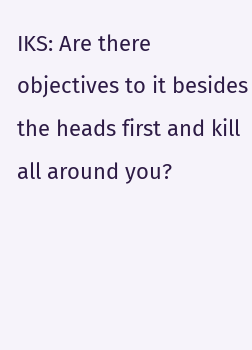IKS: Are there objectives to it besides the heads first and kill all around you?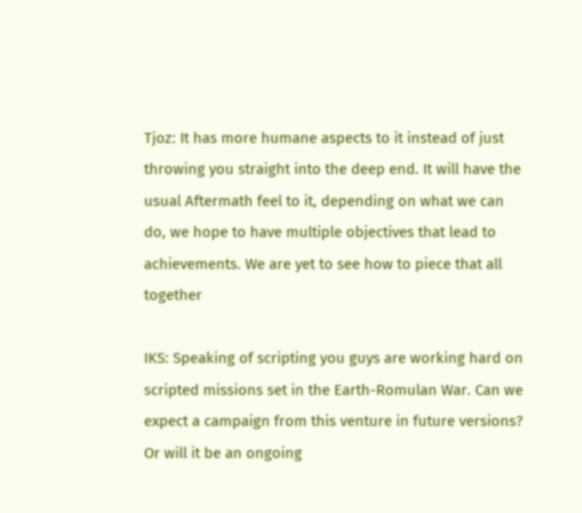Tjoz: It has more humane aspects to it instead of just throwing you straight into the deep end. It will have the usual Aftermath feel to it, depending on what we can do, we hope to have multiple objectives that lead to achievements. We are yet to see how to piece that all together

IKS: Speaking of scripting you guys are working hard on scripted missions set in the Earth-Romulan War. Can we expect a campaign from this venture in future versions? Or will it be an ongoing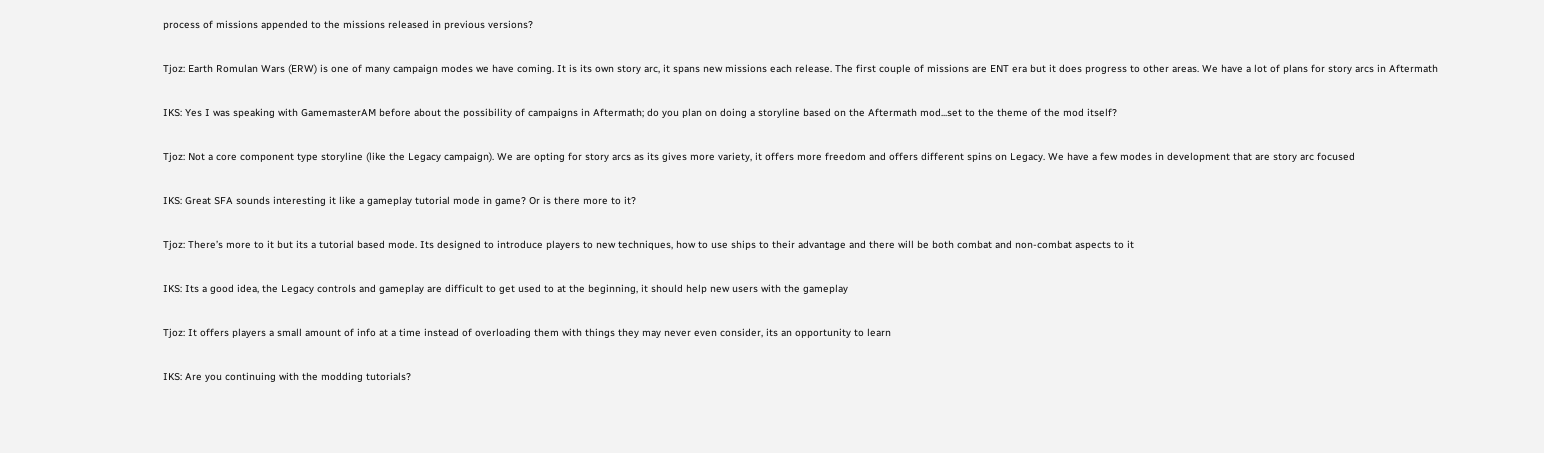process of missions appended to the missions released in previous versions?

Tjoz: Earth Romulan Wars (ERW) is one of many campaign modes we have coming. It is its own story arc, it spans new missions each release. The first couple of missions are ENT era but it does progress to other areas. We have a lot of plans for story arcs in Aftermath

IKS: Yes I was speaking with GamemasterAM before about the possibility of campaigns in Aftermath; do you plan on doing a storyline based on the Aftermath mod...set to the theme of the mod itself?

Tjoz: Not a core component type storyline (like the Legacy campaign). We are opting for story arcs as its gives more variety, it offers more freedom and offers different spins on Legacy. We have a few modes in development that are story arc focused

IKS: Great SFA sounds interesting it like a gameplay tutorial mode in game? Or is there more to it?

Tjoz: There’s more to it but its a tutorial based mode. Its designed to introduce players to new techniques, how to use ships to their advantage and there will be both combat and non-combat aspects to it

IKS: Its a good idea, the Legacy controls and gameplay are difficult to get used to at the beginning, it should help new users with the gameplay

Tjoz: It offers players a small amount of info at a time instead of overloading them with things they may never even consider, its an opportunity to learn

IKS: Are you continuing with the modding tutorials?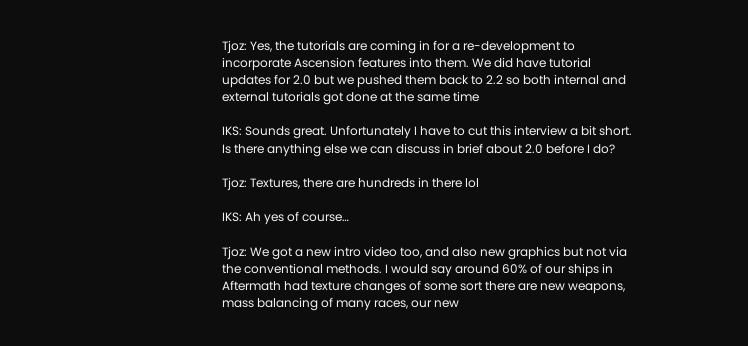Tjoz: Yes, the tutorials are coming in for a re-development to incorporate Ascension features into them. We did have tutorial updates for 2.0 but we pushed them back to 2.2 so both internal and external tutorials got done at the same time

IKS: Sounds great. Unfortunately I have to cut this interview a bit short. Is there anything else we can discuss in brief about 2.0 before I do?

Tjoz: Textures, there are hundreds in there lol

IKS: Ah yes of course…

Tjoz: We got a new intro video too, and also new graphics but not via the conventional methods. I would say around 60% of our ships in Aftermath had texture changes of some sort there are new weapons, mass balancing of many races, our new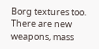Borg textures too. There are new weapons, mass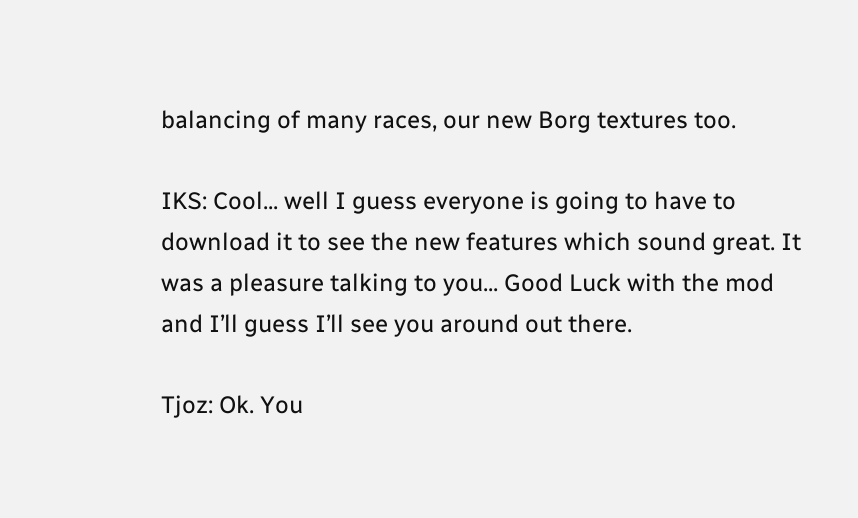balancing of many races, our new Borg textures too.

IKS: Cool... well I guess everyone is going to have to download it to see the new features which sound great. It was a pleasure talking to you... Good Luck with the mod and I’ll guess I’ll see you around out there.

Tjoz: Ok. You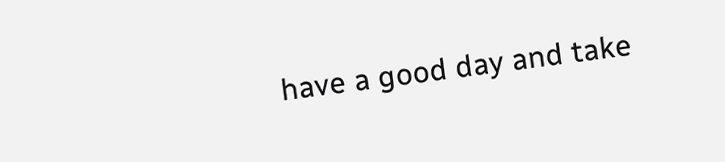have a good day and take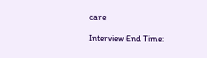care

Interview End Time: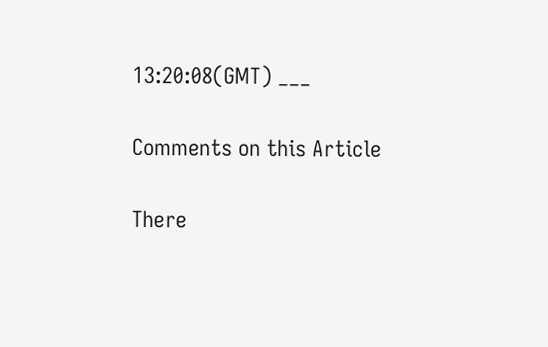13:20:08(GMT) ___

Comments on this Article

There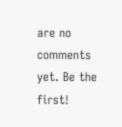are no comments yet. Be the first!